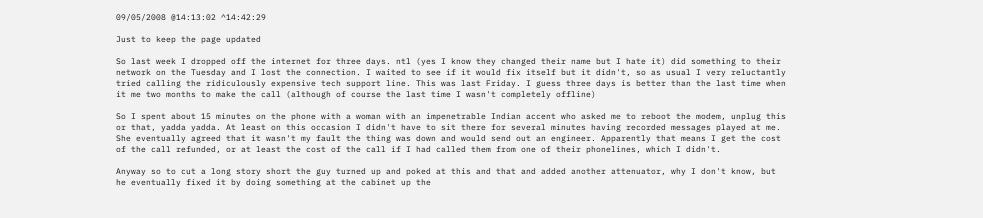09/05/2008 @14:13:02 ^14:42:29

Just to keep the page updated

So last week I dropped off the internet for three days. ntl (yes I know they changed their name but I hate it) did something to their network on the Tuesday and I lost the connection. I waited to see if it would fix itself but it didn't, so as usual I very reluctantly tried calling the ridiculously expensive tech support line. This was last Friday. I guess three days is better than the last time when it me two months to make the call (although of course the last time I wasn't completely offline)

So I spent about 15 minutes on the phone with a woman with an impenetrable Indian accent who asked me to reboot the modem, unplug this or that, yadda yadda. At least on this occasion I didn't have to sit there for several minutes having recorded messages played at me. She eventually agreed that it wasn't my fault the thing was down and would send out an engineer. Apparently that means I get the cost of the call refunded, or at least the cost of the call if I had called them from one of their phonelines, which I didn't.

Anyway so to cut a long story short the guy turned up and poked at this and that and added another attenuator, why I don't know, but he eventually fixed it by doing something at the cabinet up the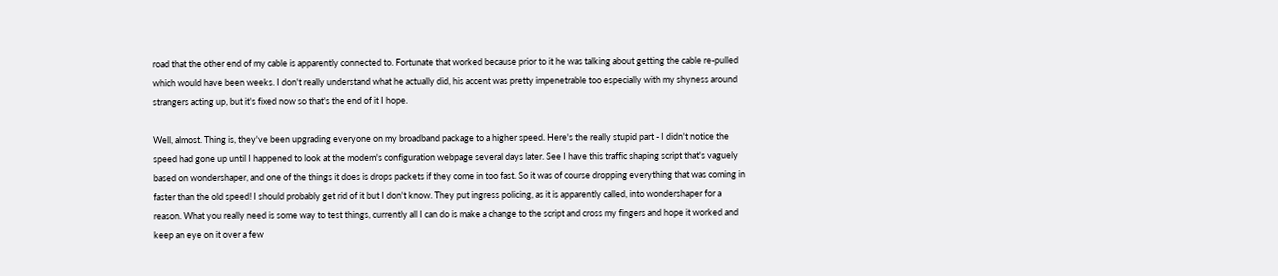road that the other end of my cable is apparently connected to. Fortunate that worked because prior to it he was talking about getting the cable re-pulled which would have been weeks. I don't really understand what he actually did, his accent was pretty impenetrable too especially with my shyness around strangers acting up, but it's fixed now so that's the end of it I hope.

Well, almost. Thing is, they've been upgrading everyone on my broadband package to a higher speed. Here's the really stupid part - I didn't notice the speed had gone up until I happened to look at the modem's configuration webpage several days later. See I have this traffic shaping script that's vaguely based on wondershaper, and one of the things it does is drops packets if they come in too fast. So it was of course dropping everything that was coming in faster than the old speed! I should probably get rid of it but I don't know. They put ingress policing, as it is apparently called, into wondershaper for a reason. What you really need is some way to test things, currently all I can do is make a change to the script and cross my fingers and hope it worked and keep an eye on it over a few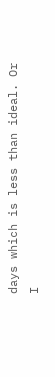days which is less than ideal. Or I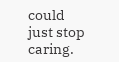could just stop caring.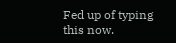Fed up of typing this now.